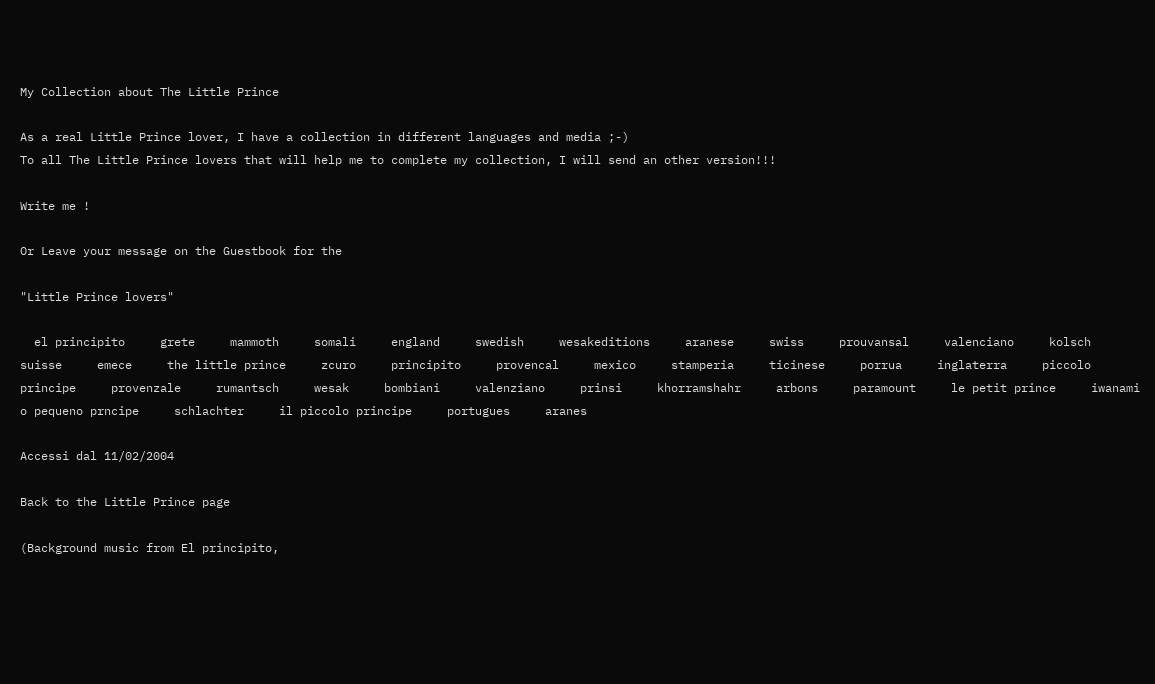My Collection about The Little Prince

As a real Little Prince lover, I have a collection in different languages and media ;-)
To all The Little Prince lovers that will help me to complete my collection, I will send an other version!!!

Write me !

Or Leave your message on the Guestbook for the

"Little Prince lovers"

  el principito     grete     mammoth     somali     england     swedish     wesakeditions     aranese     swiss     prouvansal     valenciano     kolsch     suisse     emece     the little prince     zcuro     principito     provencal     mexico     stamperia     ticinese     porrua     inglaterra     piccolo principe     provenzale     rumantsch     wesak     bombiani     valenziano     prinsi     khorramshahr     arbons     paramount     le petit prince     iwanami     o pequeno prncipe     schlachter     il piccolo principe     portugues     aranes

Accessi dal 11/02/2004

Back to the Little Prince page

(Background music from El principito,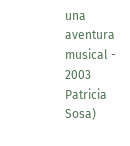una aventura musical - 2003 Patricia Sosa)